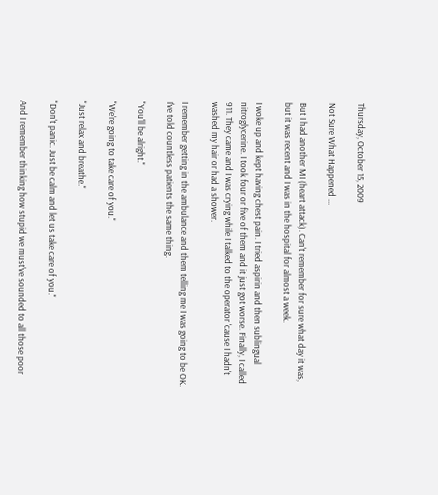Thursday, October 15, 2009

Not Sure What Happened ...

But I had another MI (heart attack). Can't remember for sure what day it was, but it was recent and I was in the hospital for almost a week.

I woke up and kept having chest pain. I tried aspirin and then sublingual nitroglycerine. I took four or five of them and it just got worse. Finally, I called 911. They came and I was crying while I talked to the operator 'cause I hadn't washed my hair or had a shower.

I remember getting in the ambulance and them telling me I was going to be OK. I've told countless patients the same thing.

"You'll be alright."

"We're going to take care of you."

"Just relax and breathe."

"Don't panic. Just be calm and let us take care of you."

And I remember thinking how stupid we must've sounded to all those poor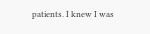patients. I knew I was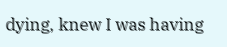dying, knew I was having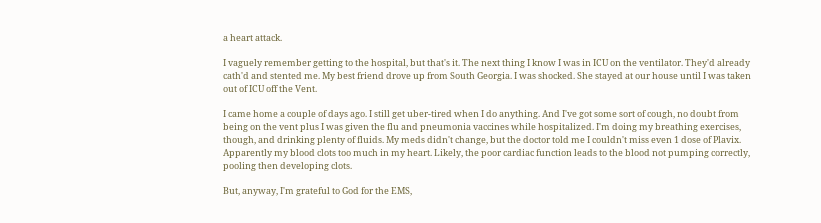a heart attack.

I vaguely remember getting to the hospital, but that's it. The next thing I know I was in ICU on the ventilator. They'd already cath'd and stented me. My best friend drove up from South Georgia. I was shocked. She stayed at our house until I was taken out of ICU off the Vent.

I came home a couple of days ago. I still get uber-tired when I do anything. And I've got some sort of cough, no doubt from being on the vent plus I was given the flu and pneumonia vaccines while hospitalized. I'm doing my breathing exercises, though, and drinking plenty of fluids. My meds didn't change, but the doctor told me I couldn't miss even 1 dose of Plavix. Apparently my blood clots too much in my heart. Likely, the poor cardiac function leads to the blood not pumping correctly, pooling then developing clots.

But, anyway, I'm grateful to God for the EMS,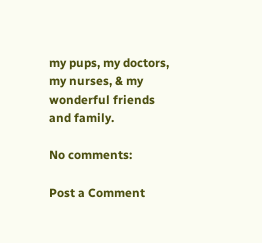my pups, my doctors, my nurses, & my wonderful friends and family.

No comments:

Post a Comment